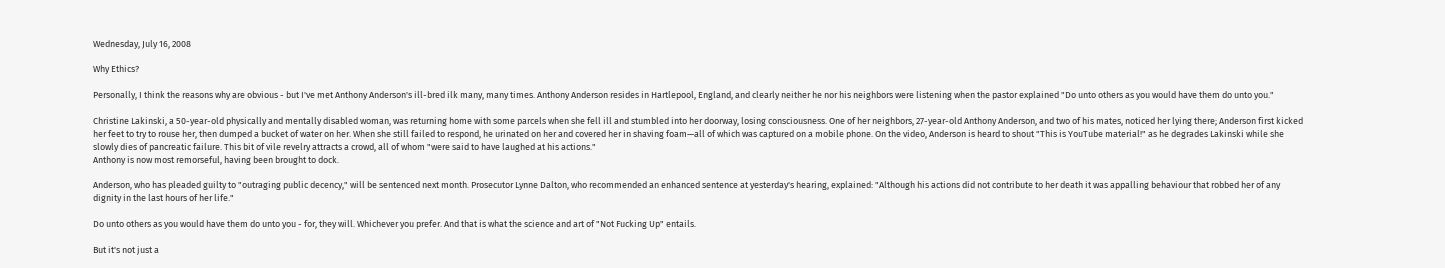Wednesday, July 16, 2008

Why Ethics?

Personally, I think the reasons why are obvious - but I've met Anthony Anderson's ill-bred ilk many, many times. Anthony Anderson resides in Hartlepool, England, and clearly neither he nor his neighbors were listening when the pastor explained "Do unto others as you would have them do unto you."

Christine Lakinski, a 50-year-old physically and mentally disabled woman, was returning home with some parcels when she fell ill and stumbled into her doorway, losing consciousness. One of her neighbors, 27-year-old Anthony Anderson, and two of his mates, noticed her lying there; Anderson first kicked her feet to try to rouse her, then dumped a bucket of water on her. When she still failed to respond, he urinated on her and covered her in shaving foam—all of which was captured on a mobile phone. On the video, Anderson is heard to shout "This is YouTube material!" as he degrades Lakinski while she slowly dies of pancreatic failure. This bit of vile revelry attracts a crowd, all of whom "were said to have laughed at his actions."
Anthony is now most remorseful, having been brought to dock.

Anderson, who has pleaded guilty to "outraging public decency," will be sentenced next month. Prosecutor Lynne Dalton, who recommended an enhanced sentence at yesterday's hearing, explained: "Although his actions did not contribute to her death it was appalling behaviour that robbed her of any dignity in the last hours of her life."

Do unto others as you would have them do unto you - for, they will. Whichever you prefer. And that is what the science and art of "Not Fucking Up" entails.

But it's not just a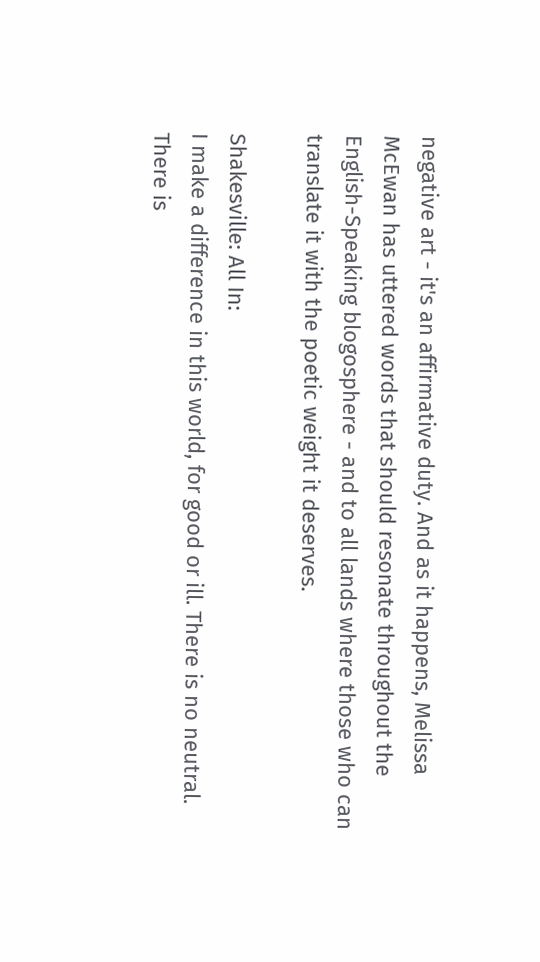negative art - it's an affirmative duty. And as it happens, Melissa McEwan has uttered words that should resonate throughout the English-Speaking blogosphere - and to all lands where those who can translate it with the poetic weight it deserves.

Shakesville: All In:
I make a difference in this world, for good or ill. There is no neutral. There is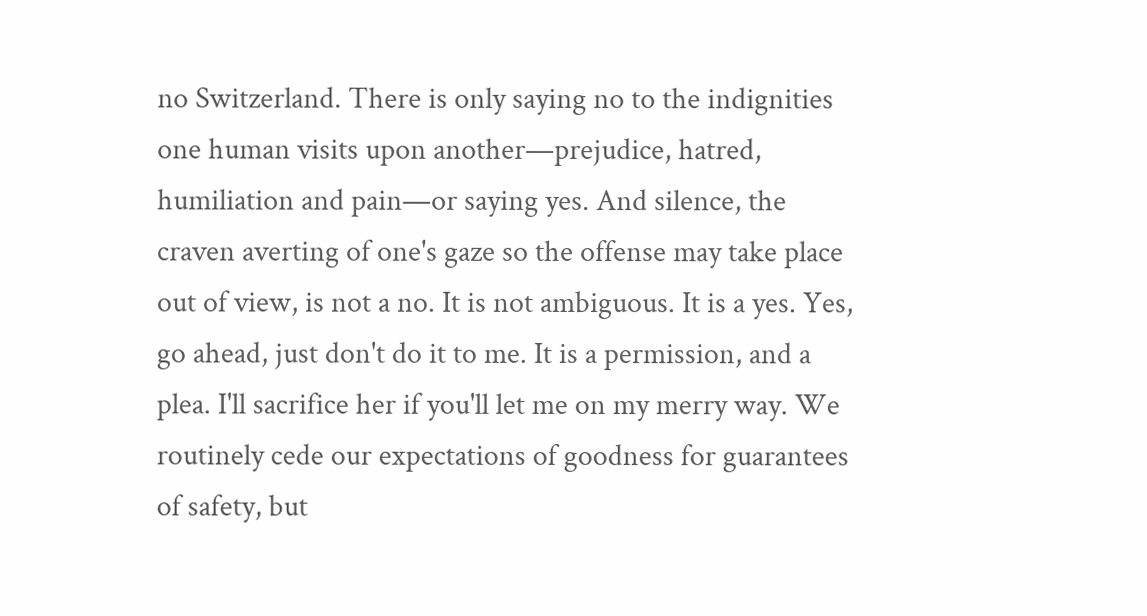no Switzerland. There is only saying no to the indignities one human visits upon another—prejudice, hatred, humiliation and pain—or saying yes. And silence, the craven averting of one's gaze so the offense may take place out of view, is not a no. It is not ambiguous. It is a yes. Yes, go ahead, just don't do it to me. It is a permission, and a plea. I'll sacrifice her if you'll let me on my merry way. We routinely cede our expectations of goodness for guarantees of safety, but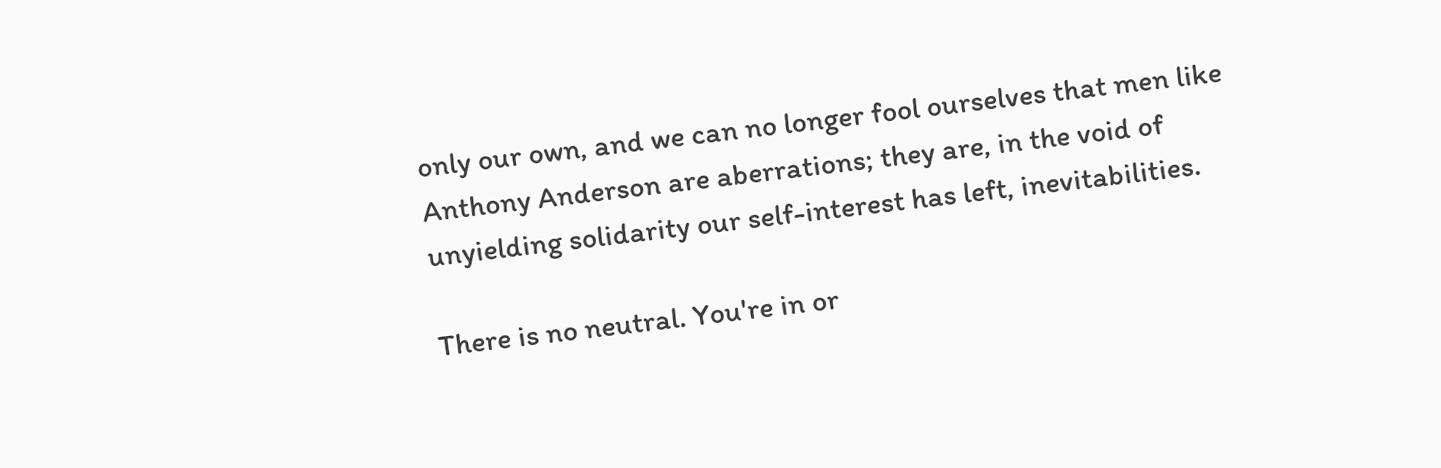only our own, and we can no longer fool ourselves that men like Anthony Anderson are aberrations; they are, in the void of unyielding solidarity our self-interest has left, inevitabilities.

There is no neutral. You're in or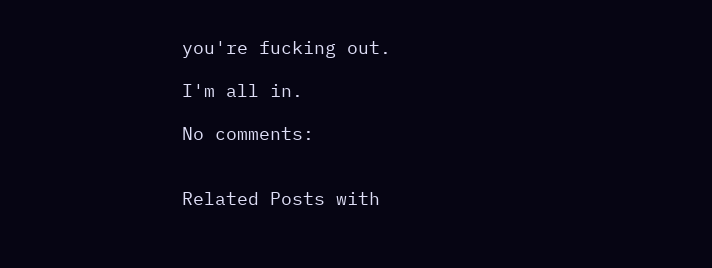you're fucking out.

I'm all in.

No comments:


Related Posts with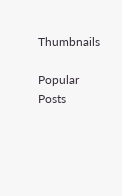Thumbnails

Popular Posts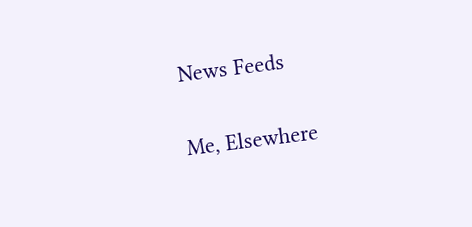News Feeds

Me, Elsewhere